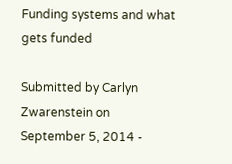Funding systems and what gets funded

Submitted by Carlyn Zwarenstein on September 5, 2014 -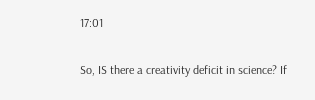17:01

So, IS there a creativity deficit in science? If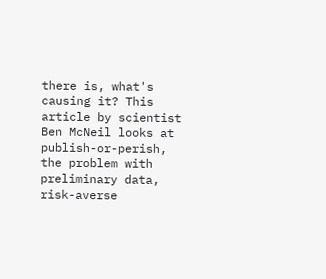there is, what's causing it? This article by scientist Ben McNeil looks at publish-or-perish, the problem with preliminary data, risk-averse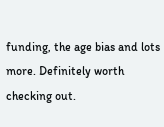funding, the age bias and lots more. Definitely worth checking out.